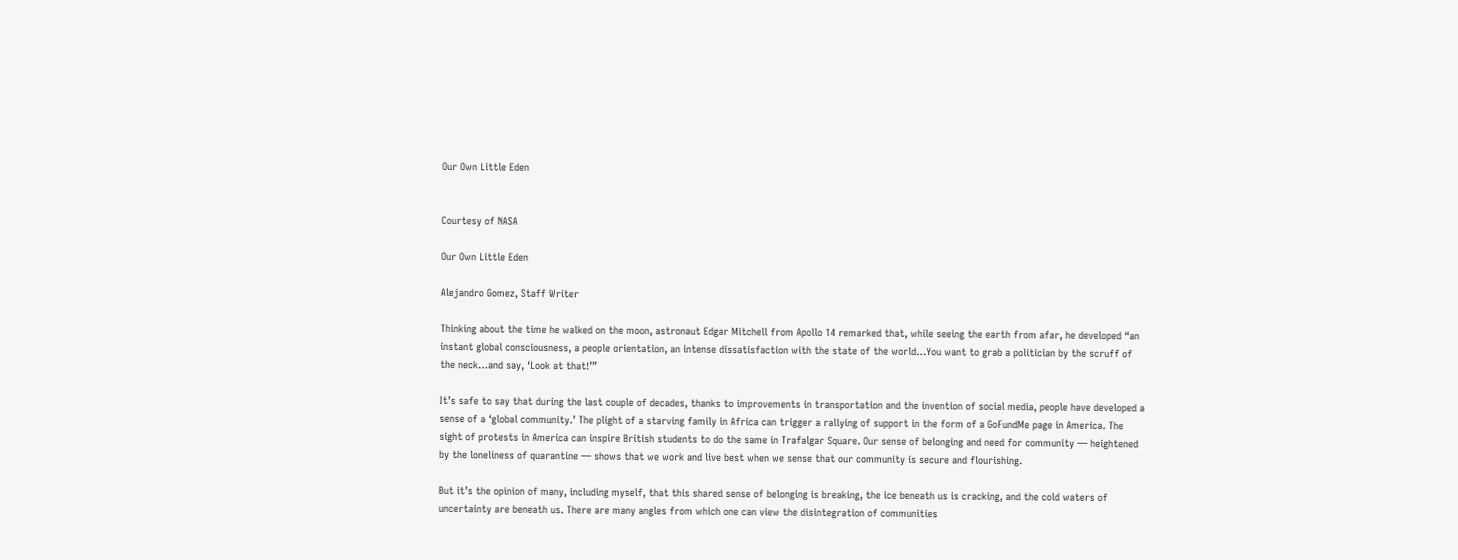Our Own Little Eden


Courtesy of NASA

Our Own Little Eden

Alejandro Gomez, Staff Writer

Thinking about the time he walked on the moon, astronaut Edgar Mitchell from Apollo 14 remarked that, while seeing the earth from afar, he developed “an instant global consciousness, a people orientation, an intense dissatisfaction with the state of the world…You want to grab a politician by the scruff of the neck…and say, ‘Look at that!’”

It’s safe to say that during the last couple of decades, thanks to improvements in transportation and the invention of social media, people have developed a sense of a ‘global community.’ The plight of a starving family in Africa can trigger a rallying of support in the form of a GoFundMe page in America. The sight of protests in America can inspire British students to do the same in Trafalgar Square. Our sense of belonging and need for community — heightened by the loneliness of quarantine — shows that we work and live best when we sense that our community is secure and flourishing.

But it’s the opinion of many, including myself, that this shared sense of belonging is breaking, the ice beneath us is cracking, and the cold waters of uncertainty are beneath us. There are many angles from which one can view the disintegration of communities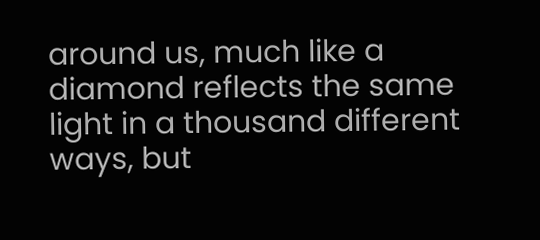around us, much like a diamond reflects the same light in a thousand different ways, but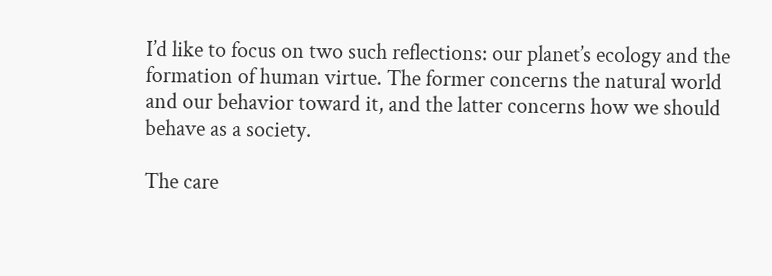I’d like to focus on two such reflections: our planet’s ecology and the formation of human virtue. The former concerns the natural world and our behavior toward it, and the latter concerns how we should behave as a society.

The care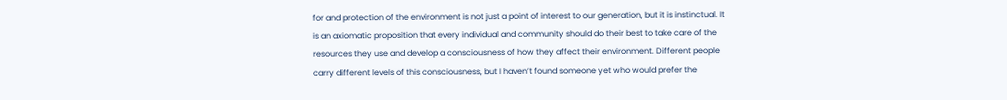for and protection of the environment is not just a point of interest to our generation, but it is instinctual. It is an axiomatic proposition that every individual and community should do their best to take care of the resources they use and develop a consciousness of how they affect their environment. Different people carry different levels of this consciousness, but I haven’t found someone yet who would prefer the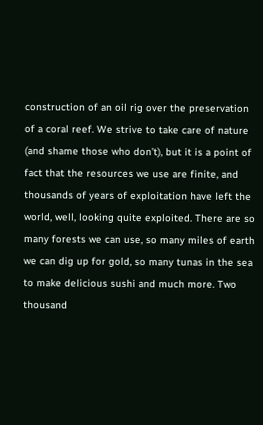construction of an oil rig over the preservation of a coral reef. We strive to take care of nature (and shame those who don’t), but it is a point of fact that the resources we use are finite, and thousands of years of exploitation have left the world, well, looking quite exploited. There are so many forests we can use, so many miles of earth we can dig up for gold, so many tunas in the sea to make delicious sushi and much more. Two thousand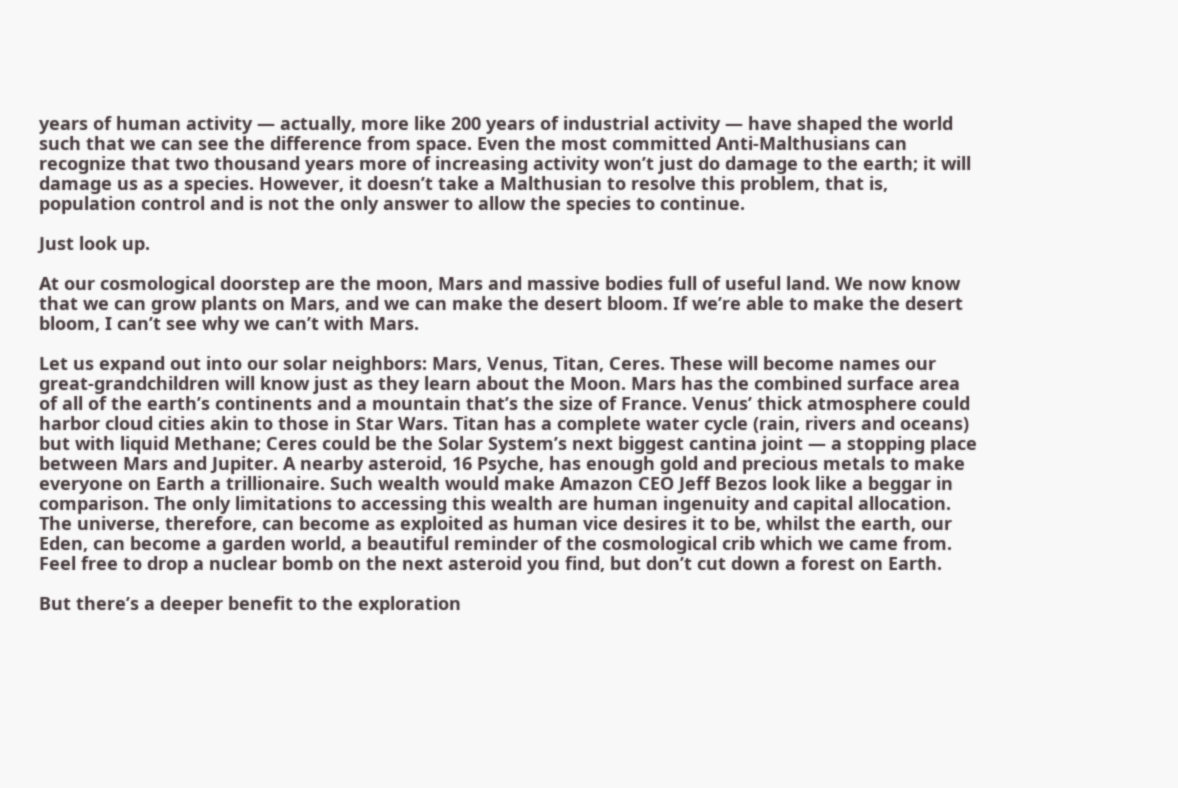years of human activity — actually, more like 200 years of industrial activity — have shaped the world such that we can see the difference from space. Even the most committed Anti-Malthusians can recognize that two thousand years more of increasing activity won’t just do damage to the earth; it will damage us as a species. However, it doesn’t take a Malthusian to resolve this problem, that is, population control and is not the only answer to allow the species to continue.

Just look up.

At our cosmological doorstep are the moon, Mars and massive bodies full of useful land. We now know that we can grow plants on Mars, and we can make the desert bloom. If we’re able to make the desert bloom, I can’t see why we can’t with Mars.

Let us expand out into our solar neighbors: Mars, Venus, Titan, Ceres. These will become names our great-grandchildren will know just as they learn about the Moon. Mars has the combined surface area of all of the earth’s continents and a mountain that’s the size of France. Venus’ thick atmosphere could harbor cloud cities akin to those in Star Wars. Titan has a complete water cycle (rain, rivers and oceans) but with liquid Methane; Ceres could be the Solar System’s next biggest cantina joint — a stopping place between Mars and Jupiter. A nearby asteroid, 16 Psyche, has enough gold and precious metals to make everyone on Earth a trillionaire. Such wealth would make Amazon CEO Jeff Bezos look like a beggar in comparison. The only limitations to accessing this wealth are human ingenuity and capital allocation. The universe, therefore, can become as exploited as human vice desires it to be, whilst the earth, our Eden, can become a garden world, a beautiful reminder of the cosmological crib which we came from. Feel free to drop a nuclear bomb on the next asteroid you find, but don’t cut down a forest on Earth.

But there’s a deeper benefit to the exploration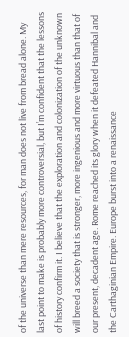of the universe than mere resources, for man does not live from bread alone. My last point to make is probably more controversial, but I’m confident that the lessons of history confirm it. I believe that the exploration and colonization of the unknown will breed a society that is stronger, more ingenious and more virtuous than that of our present, decadent age. Rome reached its glory when it defeated Hannibal and the Carthaginian Empire. Europe burst into a renaissance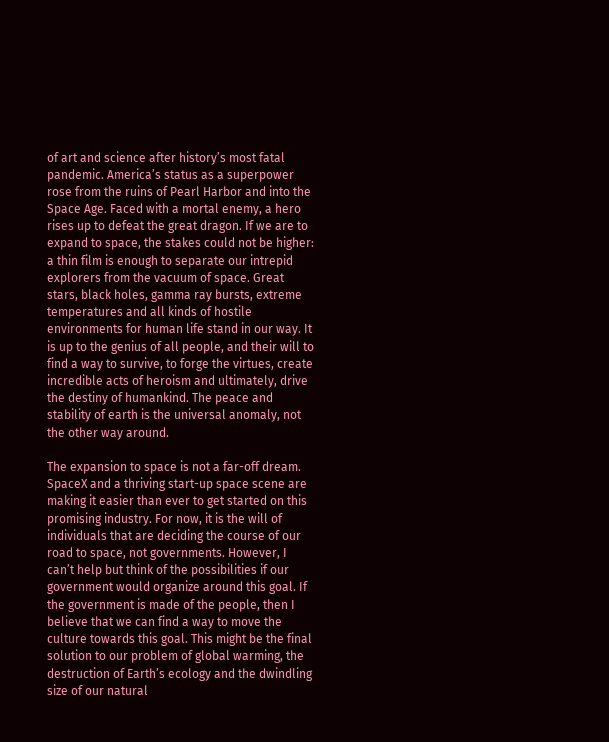of art and science after history’s most fatal pandemic. America’s status as a superpower rose from the ruins of Pearl Harbor and into the Space Age. Faced with a mortal enemy, a hero rises up to defeat the great dragon. If we are to expand to space, the stakes could not be higher: a thin film is enough to separate our intrepid explorers from the vacuum of space. Great stars, black holes, gamma ray bursts, extreme temperatures and all kinds of hostile environments for human life stand in our way. It is up to the genius of all people, and their will to find a way to survive, to forge the virtues, create incredible acts of heroism and ultimately, drive the destiny of humankind. The peace and stability of earth is the universal anomaly, not the other way around.

The expansion to space is not a far-off dream. SpaceX and a thriving start-up space scene are making it easier than ever to get started on this promising industry. For now, it is the will of individuals that are deciding the course of our road to space, not governments. However, I can’t help but think of the possibilities if our government would organize around this goal. If the government is made of the people, then I believe that we can find a way to move the culture towards this goal. This might be the final solution to our problem of global warming, the destruction of Earth’s ecology and the dwindling size of our natural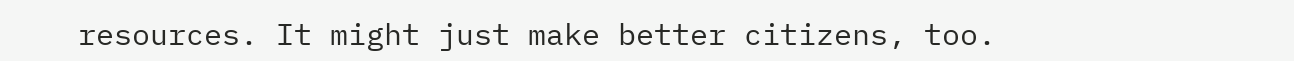resources. It might just make better citizens, too.